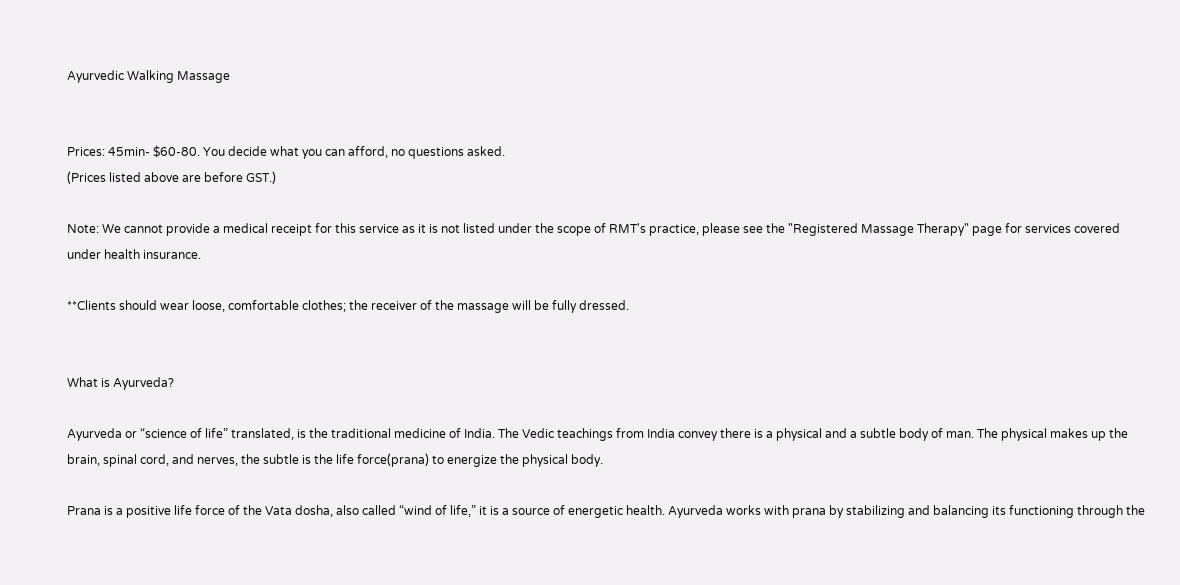Ayurvedic Walking Massage


Prices: 45min- $60-80. You decide what you can afford, no questions asked.
(Prices listed above are before GST.)

Note: We cannot provide a medical receipt for this service as it is not listed under the scope of RMT's practice, please see the "Registered Massage Therapy" page for services covered under health insurance.

**Clients should wear loose, comfortable clothes; the receiver of the massage will be fully dressed.


What is Ayurveda?

Ayurveda or “science of life” translated, is the traditional medicine of India. The Vedic teachings from India convey there is a physical and a subtle body of man. The physical makes up the brain, spinal cord, and nerves, the subtle is the life force(prana) to energize the physical body.

Prana is a positive life force of the Vata dosha, also called “wind of life,” it is a source of energetic health. Ayurveda works with prana by stabilizing and balancing its functioning through the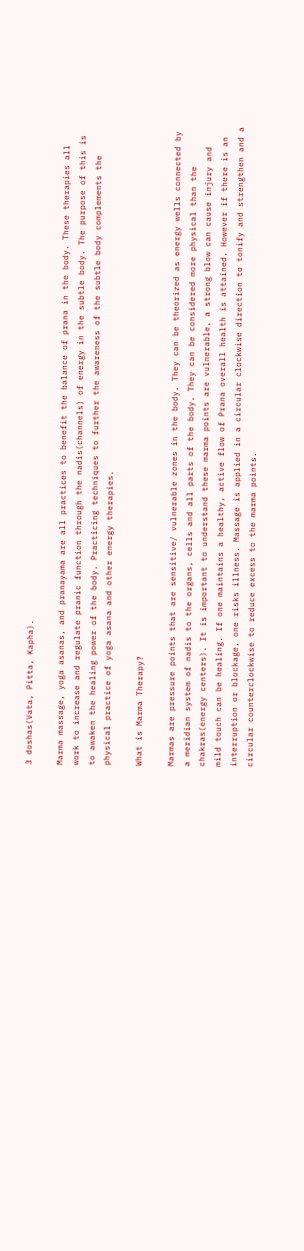3 doshas(Vata, Pitta, Kapha).

Marma massage, yoga asanas, and pranayama are all practices to benefit the balance of prana in the body. These therapies all work to increase and regulate pranic function through the nadis(channels) of energy in the subtle body. The purpose of this is to awaken the healing power of the body. Practicing techniques to further the awareness of the subtle body complements the physical practice of yoga asana and other energy therapies.

What is Marma Therapy?

Marmas are pressure points that are sensitive/ vulnerable zones in the body. They can be theorized as energy wells connected by a meridian system of nadis to the organs, cells and all parts of the body. They can be considered more physical than the chakras(energy centers). It is important to understand these marma points are vulnerable, a strong blow can cause injury and mild touch can be healing. If one maintains a healthy, active flow of Prana overall health is attained. However if there is an interruption or blockage, one risks illness. Massage is applied in a circular clockwise direction to tonify and strengthen and a circular counterclockwise to reduce excess to the marma points.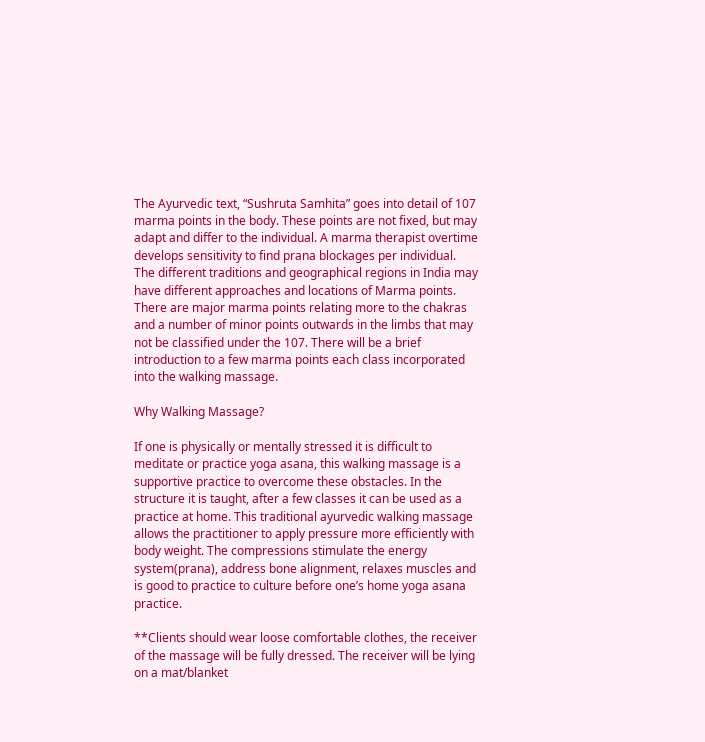The Ayurvedic text, “Sushruta Samhita” goes into detail of 107 marma points in the body. These points are not fixed, but may adapt and differ to the individual. A marma therapist overtime develops sensitivity to find prana blockages per individual. The different traditions and geographical regions in India may have different approaches and locations of Marma points. There are major marma points relating more to the chakras and a number of minor points outwards in the limbs that may not be classified under the 107. There will be a brief introduction to a few marma points each class incorporated into the walking massage.

Why Walking Massage?

If one is physically or mentally stressed it is difficult to meditate or practice yoga asana, this walking massage is a supportive practice to overcome these obstacles. In the structure it is taught, after a few classes it can be used as a practice at home. This traditional ayurvedic walking massage allows the practitioner to apply pressure more efficiently with body weight. The compressions stimulate the energy system(prana), address bone alignment, relaxes muscles and is good to practice to culture before one’s home yoga asana practice.

**Clients should wear loose comfortable clothes, the receiver of the massage will be fully dressed. The receiver will be lying on a mat/blanket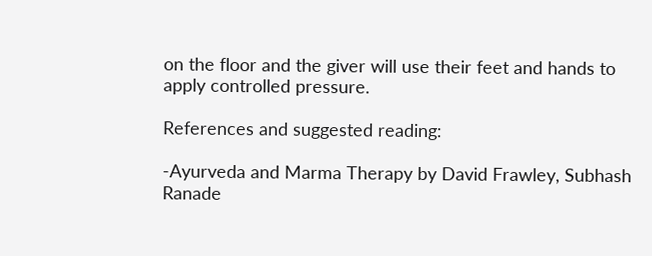on the floor and the giver will use their feet and hands to apply controlled pressure.

References and suggested reading:

-Ayurveda and Marma Therapy by David Frawley, Subhash Ranade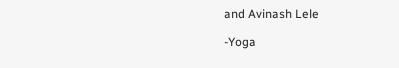and Avinash Lele

-Yoga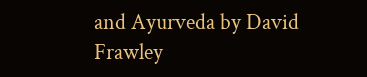and Ayurveda by David Frawley